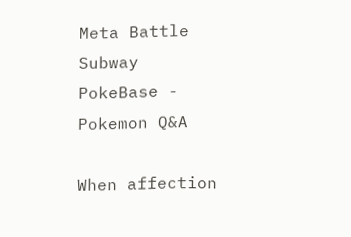Meta Battle Subway PokeBase - Pokemon Q&A

When affection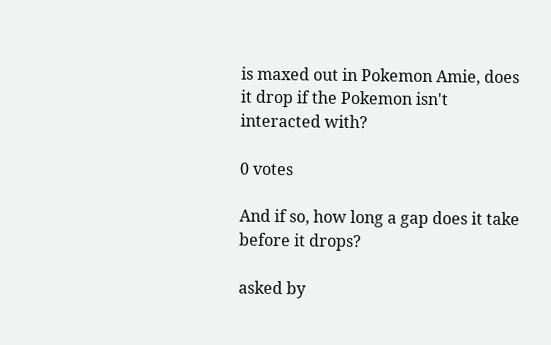is maxed out in Pokemon Amie, does it drop if the Pokemon isn't interacted with?

0 votes

And if so, how long a gap does it take before it drops?

asked by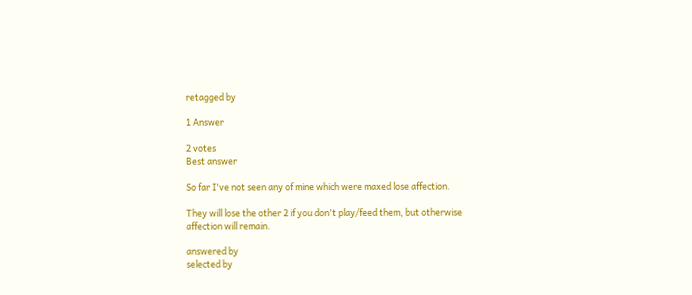retagged by

1 Answer

2 votes
Best answer

So far I've not seen any of mine which were maxed lose affection.

They will lose the other 2 if you don't play/feed them, but otherwise affection will remain.

answered by
selected by